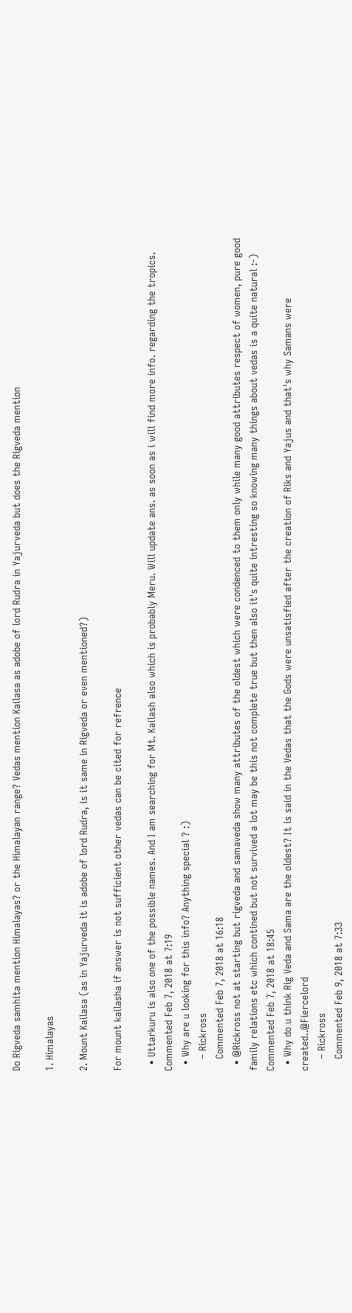Do Rigveda samhita mention Himalayas? or the Himalayan range? Vedas mention Kailasa as adobe of lord Rudra in Yajurveda but does the Rigveda mention

1. Himalayas

2. Mount Kailasa (as in Yajurveda it is adobe of lord Rudra, is it same in Rigveda or even mentioned?)

For mount kailasha if answer is not sufficient other vedas can be cited for refrence

  • Uttarkuru is also one of the possible names. And I am searching for Mt. Kailash also which is probably Meru. Will update ans. as soon as i will find more info. regarding the tropics. Commented Feb 7, 2018 at 7:19
  • Why are u looking for this info? Anything special ? :)
    – Rickross
    Commented Feb 7, 2018 at 16:18
  • @Rickross not at starting but rigveda and samaveda show many attributes of the oldest which were condenced to them only while many good attributes respect of women, pure good family relations etc which contined but not survived a lot may be this not complete true but then also it's quite intresting so knowing many things about vedas is a quite natural :-) Commented Feb 7, 2018 at 18:45
  • Why do u think Rig Veda and Sama are the oldest? It is said in the Vedas that the Gods were unsatisfied after the creation of Riks and Yajus and that's why Samans were created..@Fiercelord
    – Rickross
    Commented Feb 9, 2018 at 7:33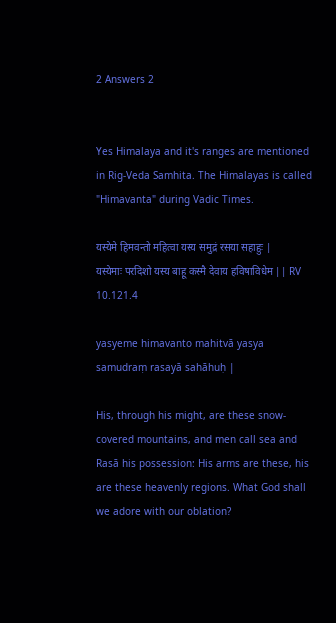2 Answers 2


Yes Himalaya and it's ranges are mentioned in Rig-Veda Samhita. The Himalayas is called "Himavanta" during Vadic Times.

यस्येमे हिमवन्तो महित्वा यस्य समुद्रं रसया सहाहुः |
यस्येमाः परदिशो यस्य बाहू कस्मै देवाय हविषाविधेम || RV 10.121.4

yasyeme himavanto mahitvā yasya samudraṃ rasayā sahāhuḥ |

His, through his might, are these snow-covered mountains, and men call sea and Rasā his possession: His arms are these, his are these heavenly regions. What God shall we adore with our oblation?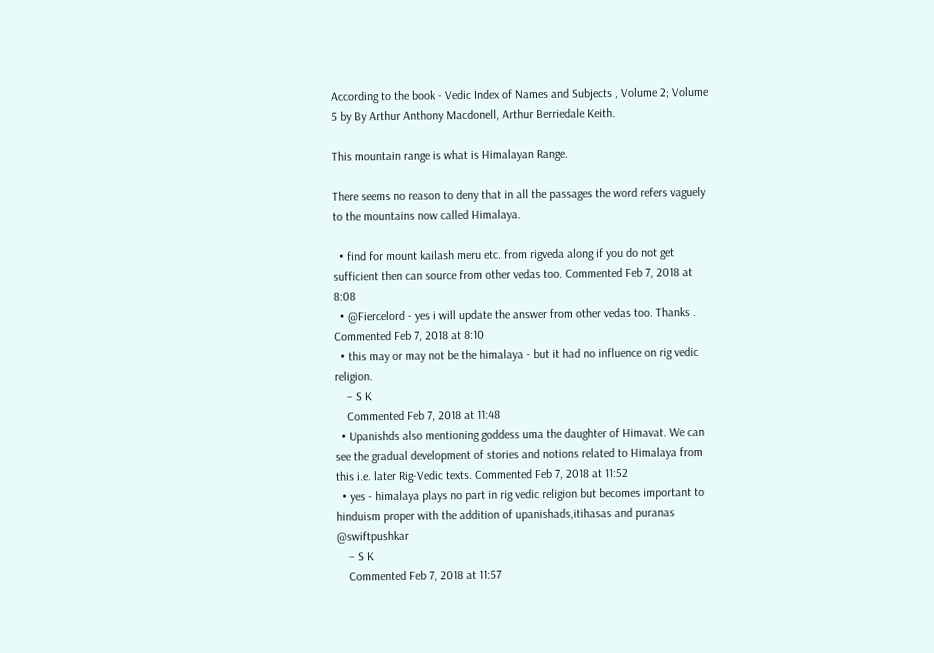According to the book - Vedic Index of Names and Subjects , Volume 2; Volume 5 by By Arthur Anthony Macdonell, Arthur Berriedale Keith.

This mountain range is what is Himalayan Range.

There seems no reason to deny that in all the passages the word refers vaguely to the mountains now called Himalaya.

  • find for mount kailash meru etc. from rigveda along if you do not get sufficient then can source from other vedas too. Commented Feb 7, 2018 at 8:08
  • @Fiercelord - yes i will update the answer from other vedas too. Thanks . Commented Feb 7, 2018 at 8:10
  • this may or may not be the himalaya - but it had no influence on rig vedic religion.
    – S K
    Commented Feb 7, 2018 at 11:48
  • Upanishds also mentioning goddess uma the daughter of Himavat. We can see the gradual development of stories and notions related to Himalaya from this i.e. later Rig-Vedic texts. Commented Feb 7, 2018 at 11:52
  • yes - himalaya plays no part in rig vedic religion but becomes important to hinduism proper with the addition of upanishads,itihasas and puranas @swiftpushkar
    – S K
    Commented Feb 7, 2018 at 11:57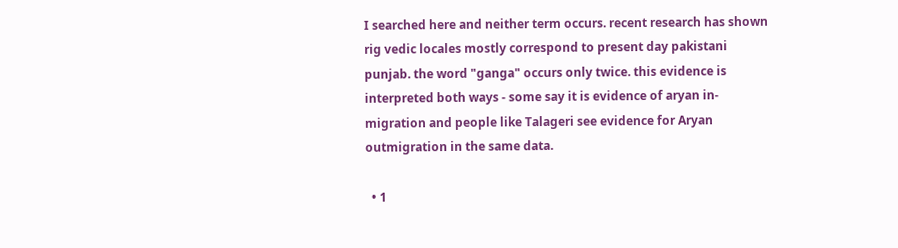I searched here and neither term occurs. recent research has shown rig vedic locales mostly correspond to present day pakistani punjab. the word "ganga" occurs only twice. this evidence is interpreted both ways - some say it is evidence of aryan in-migration and people like Talageri see evidence for Aryan outmigration in the same data.

  • 1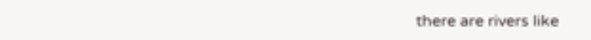there are rivers like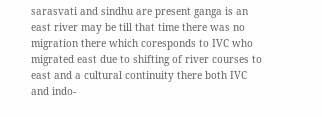sarasvati and sindhu are present ganga is an east river may be till that time there was no migration there which coresponds to IVC who migrated east due to shifting of river courses to east and a cultural continuity there both IVC and indo-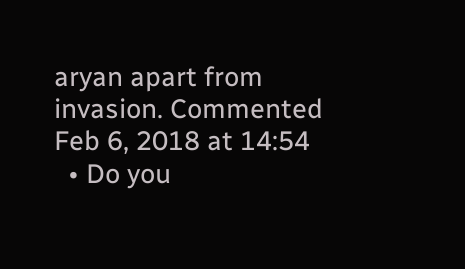aryan apart from invasion. Commented Feb 6, 2018 at 14:54
  • Do you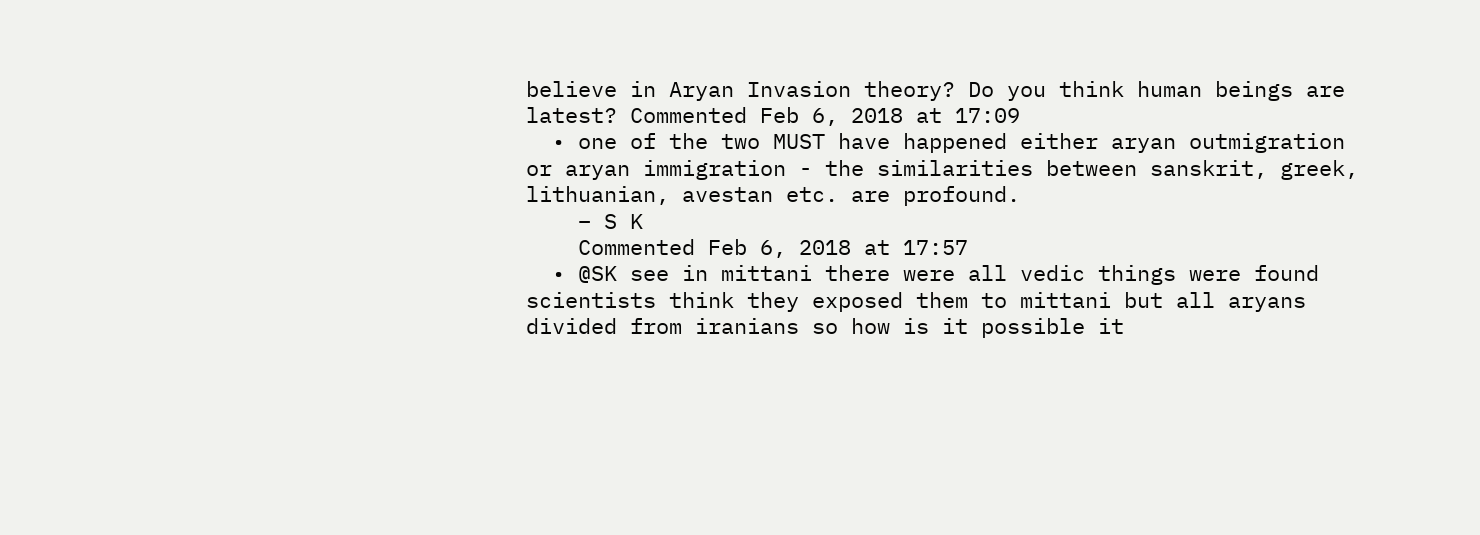believe in Aryan Invasion theory? Do you think human beings are latest? Commented Feb 6, 2018 at 17:09
  • one of the two MUST have happened either aryan outmigration or aryan immigration - the similarities between sanskrit, greek, lithuanian, avestan etc. are profound.
    – S K
    Commented Feb 6, 2018 at 17:57
  • @SK see in mittani there were all vedic things were found scientists think they exposed them to mittani but all aryans divided from iranians so how is it possible it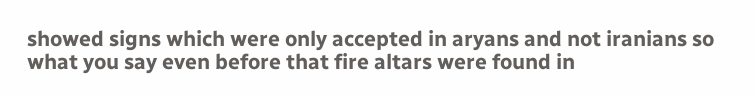showed signs which were only accepted in aryans and not iranians so what you say even before that fire altars were found in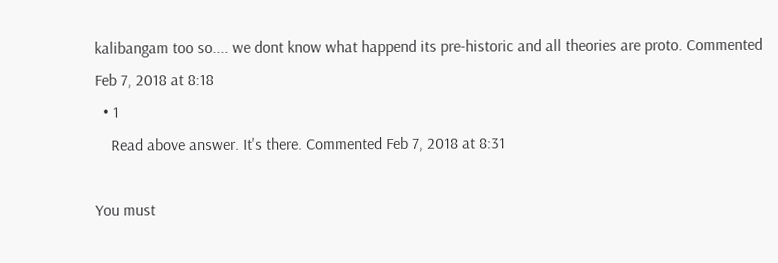kalibangam too so.... we dont know what happend its pre-historic and all theories are proto. Commented Feb 7, 2018 at 8:18
  • 1
    Read above answer. It's there. Commented Feb 7, 2018 at 8:31

You must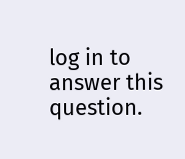log in to answer this question.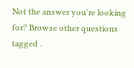Not the answer you're looking for? Browse other questions tagged .